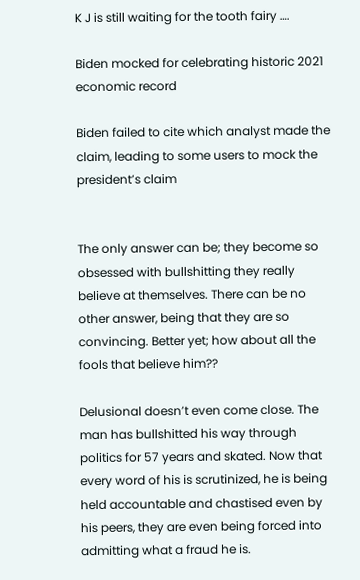K J is still waiting for the tooth fairy ….

Biden mocked for celebrating historic 2021 economic record

Biden failed to cite which analyst made the claim, leading to some users to mock the president’s claim


The only answer can be; they become so obsessed with bullshitting they really believe at themselves. There can be no other answer, being that they are so convincing. Better yet; how about all the fools that believe him??

Delusional doesn’t even come close. The man has bullshitted his way through politics for 57 years and skated. Now that every word of his is scrutinized, he is being held accountable and chastised even by his peers, they are even being forced into admitting what a fraud he is.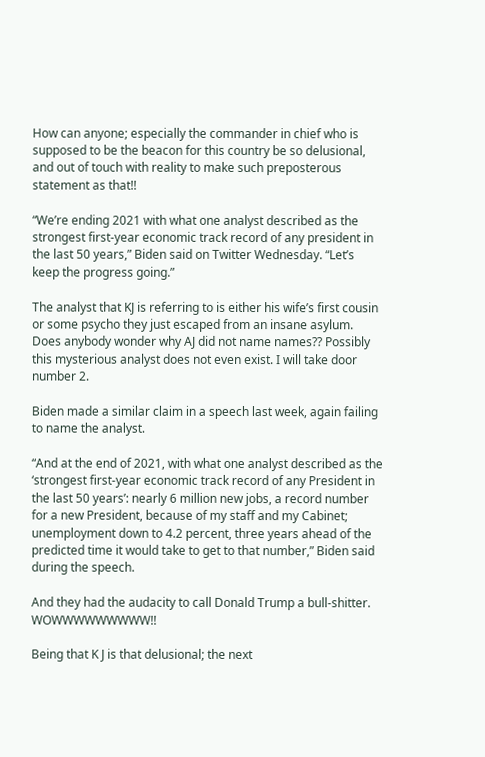How can anyone; especially the commander in chief who is supposed to be the beacon for this country be so delusional, and out of touch with reality to make such preposterous statement as that!!

“We’re ending 2021 with what one analyst described as the strongest first-year economic track record of any president in the last 50 years,” Biden said on Twitter Wednesday. “Let’s keep the progress going.”

The analyst that KJ is referring to is either his wife’s first cousin or some psycho they just escaped from an insane asylum. Does anybody wonder why AJ did not name names?? Possibly this mysterious analyst does not even exist. I will take door number 2.

Biden made a similar claim in a speech last week, again failing to name the analyst.

“And at the end of 2021, with what one analyst described as the ‘strongest first-year economic track record of any President in the last 50 years’: nearly 6 million new jobs, a record number for a new President, because of my staff and my Cabinet; unemployment down to 4.2 percent, three years ahead of the predicted time it would take to get to that number,” Biden said during the speech.

And they had the audacity to call Donald Trump a bull-shitter. WOWWWWWWWWW!!

Being that K J is that delusional; the next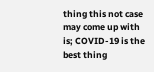thing this not case may come up with is; COVID-19 is the best thing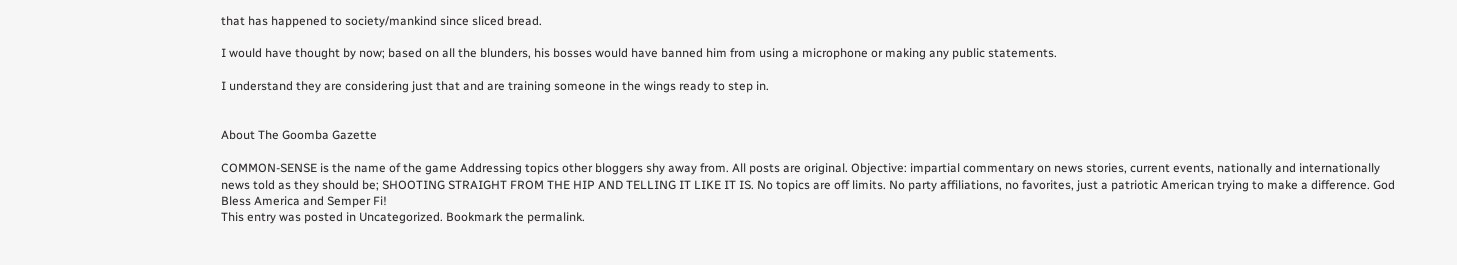that has happened to society/mankind since sliced bread.

I would have thought by now; based on all the blunders, his bosses would have banned him from using a microphone or making any public statements.

I understand they are considering just that and are training someone in the wings ready to step in.


About The Goomba Gazette

COMMON-SENSE is the name of the game Addressing topics other bloggers shy away from. All posts are original. Objective: impartial commentary on news stories, current events, nationally and internationally news told as they should be; SHOOTING STRAIGHT FROM THE HIP AND TELLING IT LIKE IT IS. No topics are off limits. No party affiliations, no favorites, just a patriotic American trying to make a difference. God Bless America and Semper Fi!
This entry was posted in Uncategorized. Bookmark the permalink.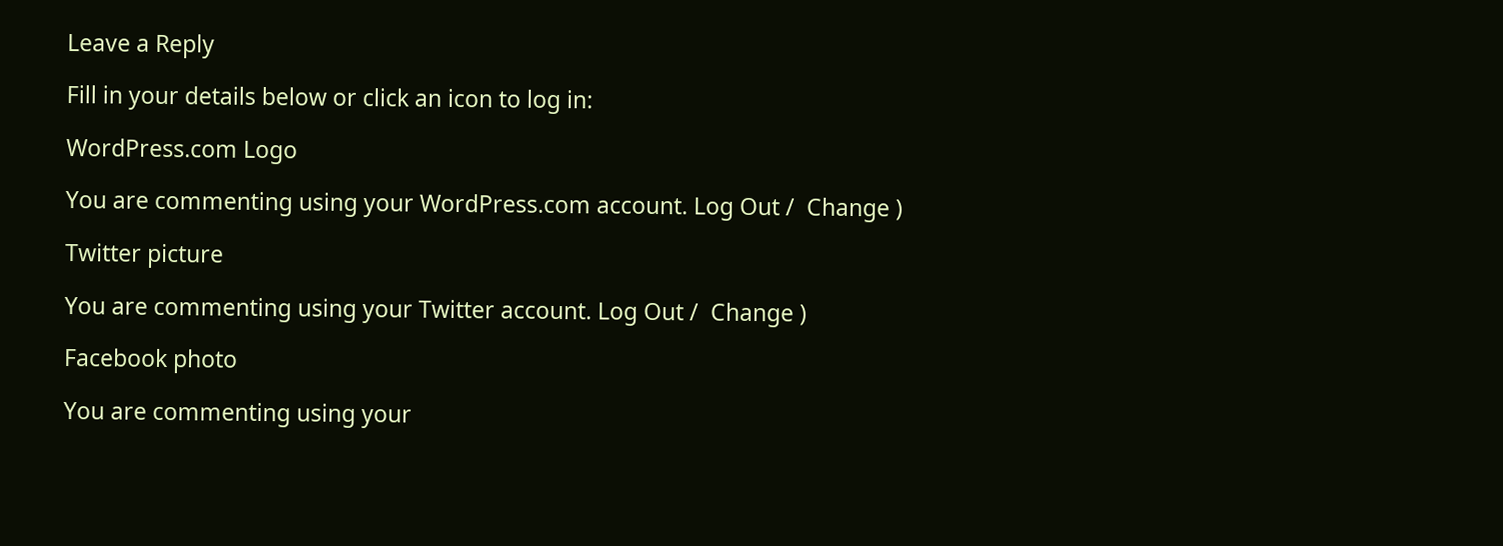Leave a Reply

Fill in your details below or click an icon to log in:

WordPress.com Logo

You are commenting using your WordPress.com account. Log Out /  Change )

Twitter picture

You are commenting using your Twitter account. Log Out /  Change )

Facebook photo

You are commenting using your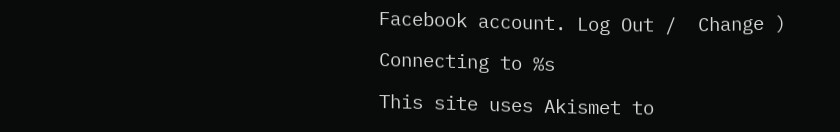Facebook account. Log Out /  Change )

Connecting to %s

This site uses Akismet to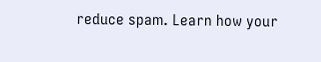reduce spam. Learn how your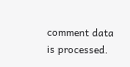comment data is processed.